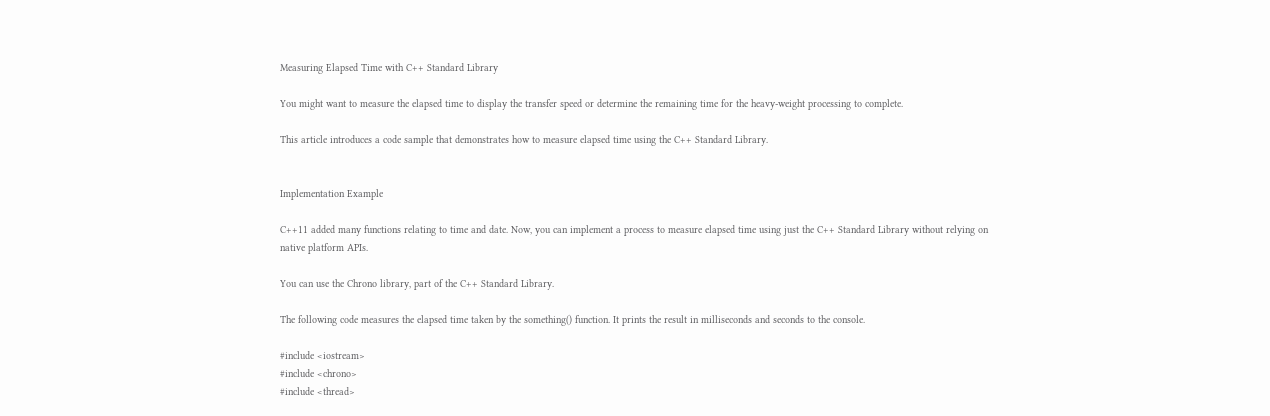Measuring Elapsed Time with C++ Standard Library

You might want to measure the elapsed time to display the transfer speed or determine the remaining time for the heavy-weight processing to complete.

This article introduces a code sample that demonstrates how to measure elapsed time using the C++ Standard Library.


Implementation Example

C++11 added many functions relating to time and date. Now, you can implement a process to measure elapsed time using just the C++ Standard Library without relying on native platform APIs.

You can use the Chrono library, part of the C++ Standard Library.

The following code measures the elapsed time taken by the something() function. It prints the result in milliseconds and seconds to the console.

#include <iostream>
#include <chrono>
#include <thread>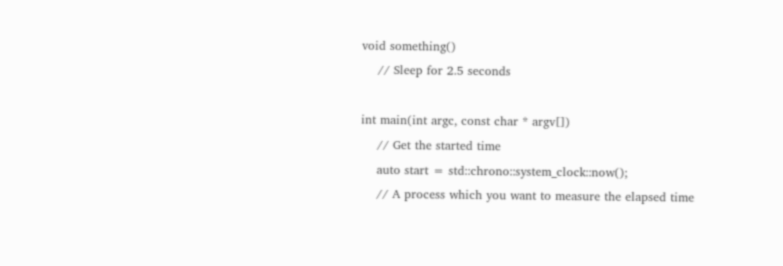void something()
    // Sleep for 2.5 seconds

int main(int argc, const char * argv[])
    // Get the started time
    auto start = std::chrono::system_clock::now();
    // A process which you want to measure the elapsed time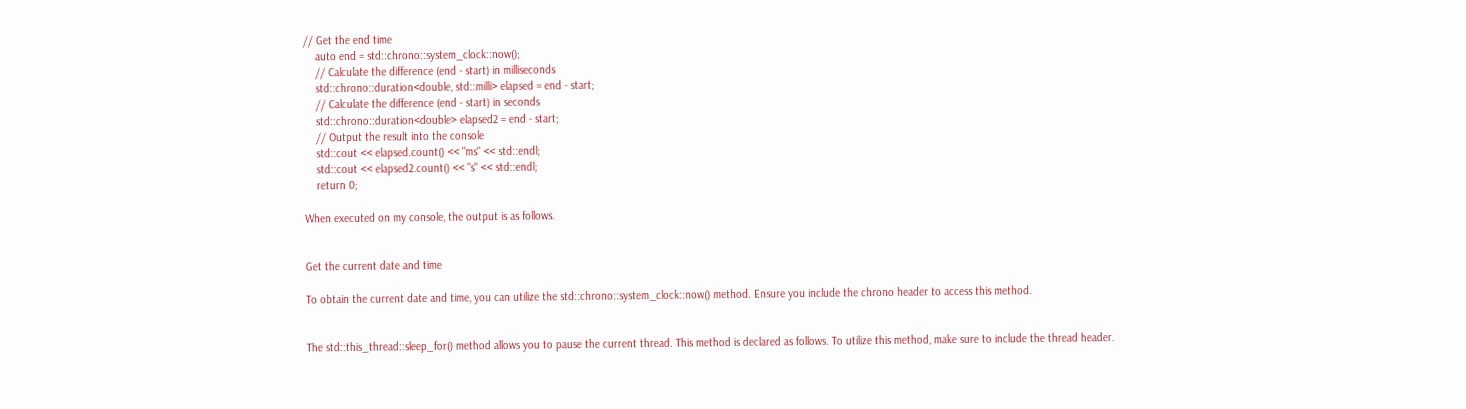// Get the end time
    auto end = std::chrono::system_clock::now();
    // Calculate the difference (end - start) in milliseconds
    std::chrono::duration<double, std::milli> elapsed = end - start;
    // Calculate the difference (end - start) in seconds
    std::chrono::duration<double> elapsed2 = end - start;
    // Output the result into the console
    std::cout << elapsed.count() << "ms" << std::endl;
    std::cout << elapsed2.count() << "s" << std::endl;
    return 0;

When executed on my console, the output is as follows.


Get the current date and time

To obtain the current date and time, you can utilize the std::chrono::system_clock::now() method. Ensure you include the chrono header to access this method.


The std::this_thread::sleep_for() method allows you to pause the current thread. This method is declared as follows. To utilize this method, make sure to include the thread header.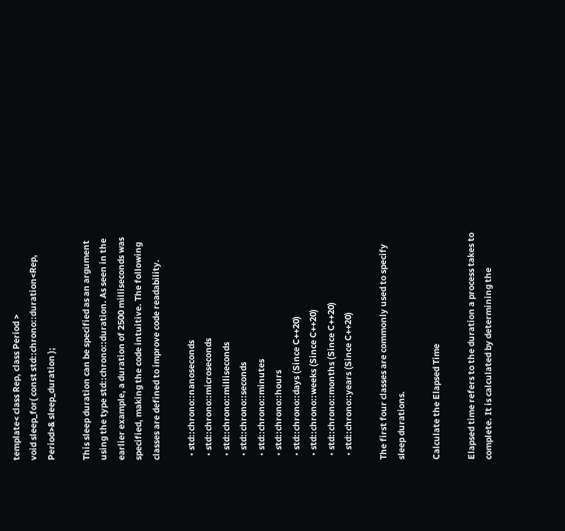template< class Rep, class Period >
void sleep_for( const std::chrono::duration<Rep, Period>& sleep_duration );

This sleep duration can be specified as an argument using the type std::chrono::duration. As seen in the earlier example, a duration of 2500 milliseconds was specified, making the code intuitive. The following classes are defined to improve code readability.

  • std::chrono::nanoseconds
  • std::chrono::microseconds
  • std::chrono::milliseconds
  • std::chrono::seconds
  • std::chrono::minutes
  • std::chrono::hours
  • std::chrono::days (Since C++20)
  • std::chrono::weeks (Since C++20)
  • std::chrono::months (Since C++20)
  • std::chrono::years (Since C++20)

The first four classes are commonly used to specify sleep durations.

Calculate the Elapsed Time

Elapsed time refers to the duration a process takes to complete. It is calculated by determining the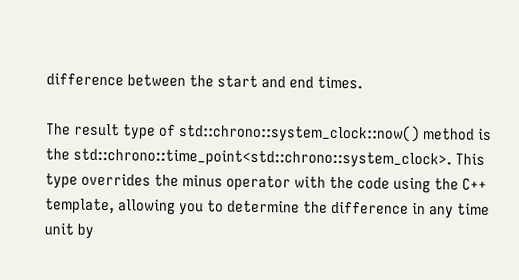difference between the start and end times.

The result type of std::chrono::system_clock::now() method is the std::chrono::time_point<std::chrono::system_clock>. This type overrides the minus operator with the code using the C++ template, allowing you to determine the difference in any time unit by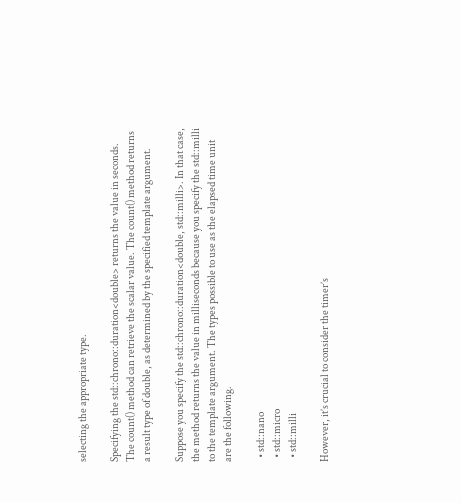selecting the appropriate type.

Specifying the std::chrono::duration<double> returns the value in seconds. The count() method can retrieve the scalar value. The count() method returns a result type of double, as determined by the specified template argument.

Suppose you specify the std::chrono::duration<double, std::milli>. In that case, the method returns the value in milliseconds because you specify the std::milli to the template argument. The types possible to use as the elapsed time unit are the following.

  • std::nano
  • std::micro
  • std::milli

However, it’s crucial to consider the timer’s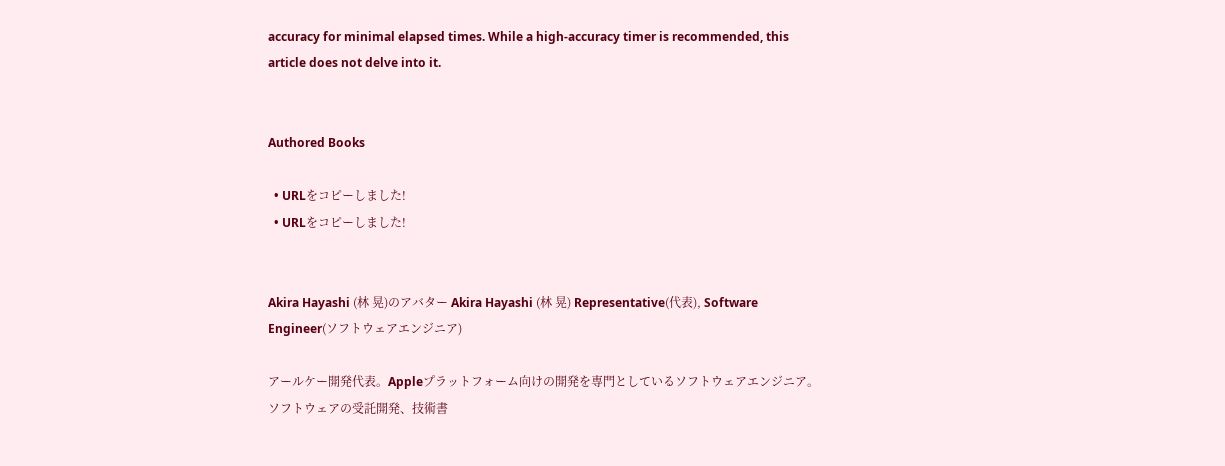accuracy for minimal elapsed times. While a high-accuracy timer is recommended, this article does not delve into it.


Authored Books

  • URLをコピーしました!
  • URLをコピーしました!


Akira Hayashi (林 晃)のアバター Akira Hayashi (林 晃) Representative(代表), Software Engineer(ソフトウェアエンジニア)

アールケー開発代表。Appleプラットフォーム向けの開発を専門としているソフトウェアエンジニア。ソフトウェアの受託開発、技術書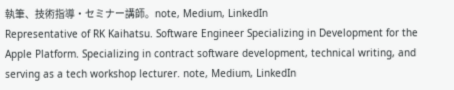執筆、技術指導・セミナー講師。note, Medium, LinkedIn
Representative of RK Kaihatsu. Software Engineer Specializing in Development for the Apple Platform. Specializing in contract software development, technical writing, and serving as a tech workshop lecturer. note, Medium, LinkedIn